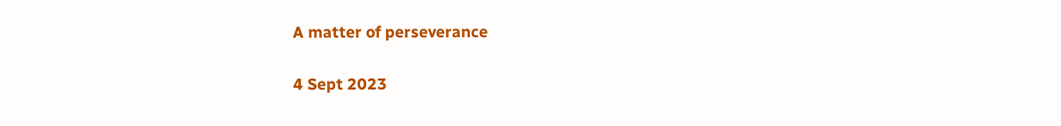A matter of perseverance

4 Sept 2023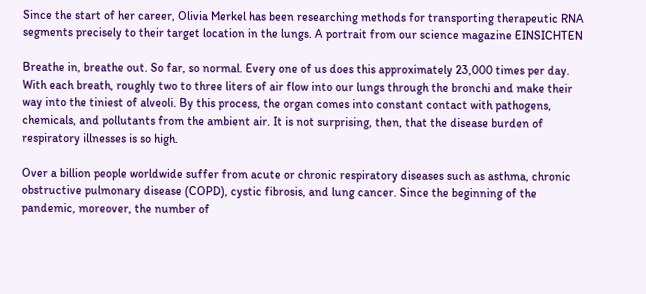Since the start of her career, Olivia Merkel has been researching methods for transporting therapeutic RNA segments precisely to their target location in the lungs. A portrait from our science magazine EINSICHTEN

Breathe in, breathe out. So far, so normal. Every one of us does this approximately 23,000 times per day. With each breath, roughly two to three liters of air flow into our lungs through the bronchi and make their way into the tiniest of alveoli. By this process, the organ comes into constant contact with pathogens, chemicals, and pollutants from the ambient air. It is not surprising, then, that the disease burden of respiratory illnesses is so high.

Over a billion people worldwide suffer from acute or chronic respiratory diseases such as asthma, chronic obstructive pulmonary disease (COPD), cystic fibrosis, and lung cancer. Since the beginning of the pandemic, moreover, the number of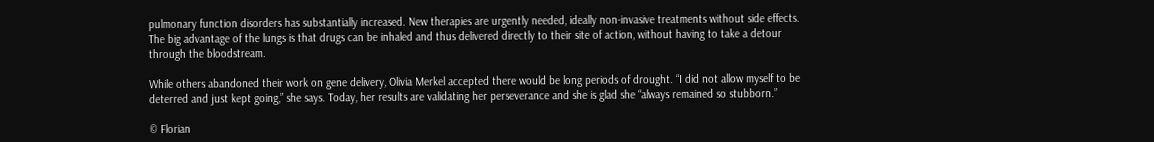pulmonary function disorders has substantially increased. New therapies are urgently needed, ideally non-invasive treatments without side effects. The big advantage of the lungs is that drugs can be inhaled and thus delivered directly to their site of action, without having to take a detour through the bloodstream.

While others abandoned their work on gene delivery, Olivia Merkel accepted there would be long periods of drought. “I did not allow myself to be deterred and just kept going,” she says. Today, her results are validating her perseverance and she is glad she “always remained so stubborn.”

© Florian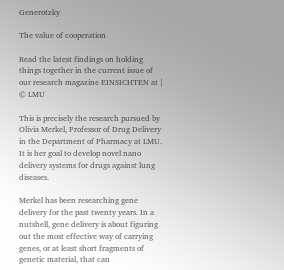Generotzky

The value of cooperation

Read the latest findings on holding things together in the current issue of our research magazine EINSICHTEN at | © LMU

This is precisely the research pursued by Olivia Merkel, Professor of Drug Delivery in the Department of Pharmacy at LMU. It is her goal to develop novel nano delivery systems for drugs against lung diseases.

Merkel has been researching gene delivery for the past twenty years. In a nutshell, gene delivery is about figuring out the most effective way of carrying genes, or at least short fragments of genetic material, that can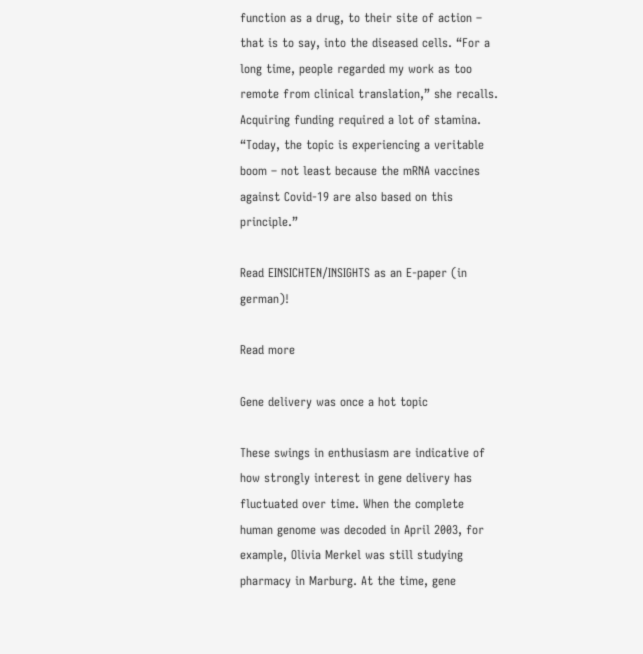function as a drug, to their site of action – that is to say, into the diseased cells. “For a long time, people regarded my work as too remote from clinical translation,” she recalls. Acquiring funding required a lot of stamina. “Today, the topic is experiencing a veritable boom – not least because the mRNA vaccines against Covid-19 are also based on this principle.”

Read EINSICHTEN/INSIGHTS as an E-paper (in german)!

Read more

Gene delivery was once a hot topic

These swings in enthusiasm are indicative of how strongly interest in gene delivery has fluctuated over time. When the complete human genome was decoded in April 2003, for example, Olivia Merkel was still studying pharmacy in Marburg. At the time, gene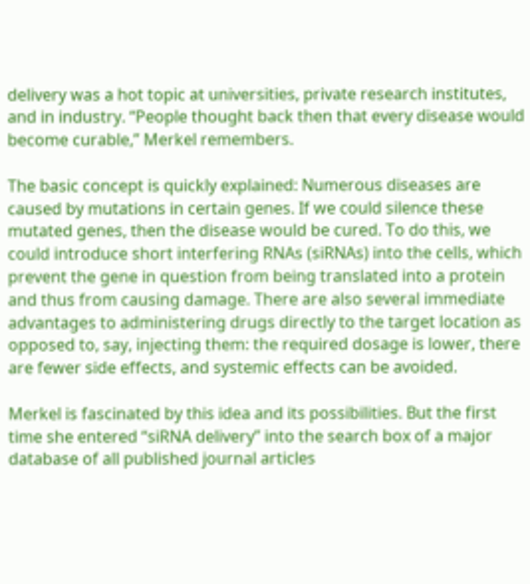delivery was a hot topic at universities, private research institutes, and in industry. “People thought back then that every disease would become curable,” Merkel remembers.

The basic concept is quickly explained: Numerous diseases are caused by mutations in certain genes. If we could silence these mutated genes, then the disease would be cured. To do this, we could introduce short interfering RNAs (siRNAs) into the cells, which prevent the gene in question from being translated into a protein and thus from causing damage. There are also several immediate advantages to administering drugs directly to the target location as opposed to, say, injecting them: the required dosage is lower, there are fewer side effects, and systemic effects can be avoided.

Merkel is fascinated by this idea and its possibilities. But the first time she entered “siRNA delivery” into the search box of a major database of all published journal articles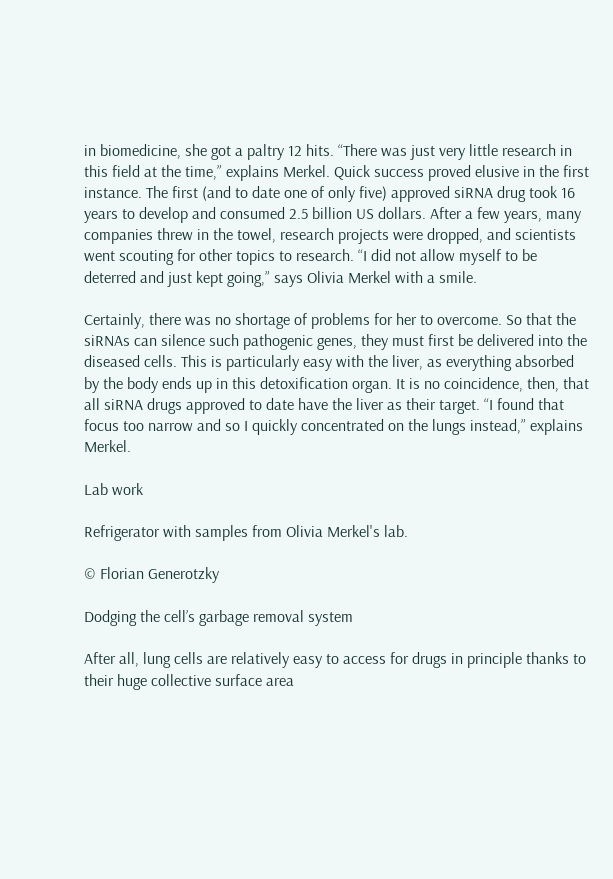in biomedicine, she got a paltry 12 hits. “There was just very little research in this field at the time,” explains Merkel. Quick success proved elusive in the first instance. The first (and to date one of only five) approved siRNA drug took 16 years to develop and consumed 2.5 billion US dollars. After a few years, many companies threw in the towel, research projects were dropped, and scientists went scouting for other topics to research. “I did not allow myself to be deterred and just kept going,” says Olivia Merkel with a smile.

Certainly, there was no shortage of problems for her to overcome. So that the siRNAs can silence such pathogenic genes, they must first be delivered into the diseased cells. This is particularly easy with the liver, as everything absorbed by the body ends up in this detoxification organ. It is no coincidence, then, that all siRNA drugs approved to date have the liver as their target. “I found that focus too narrow and so I quickly concentrated on the lungs instead,” explains Merkel.

Lab work

Refrigerator with samples from Olivia Merkel's lab.

© Florian Generotzky

Dodging the cell’s garbage removal system

After all, lung cells are relatively easy to access for drugs in principle thanks to their huge collective surface area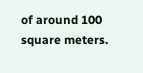of around 100 square meters.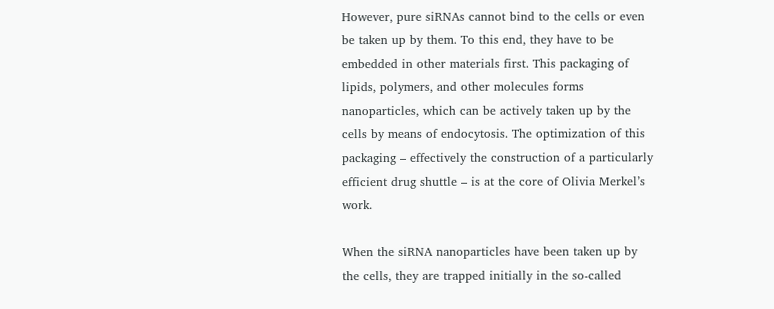However, pure siRNAs cannot bind to the cells or even be taken up by them. To this end, they have to be embedded in other materials first. This packaging of lipids, polymers, and other molecules forms nanoparticles, which can be actively taken up by the cells by means of endocytosis. The optimization of this packaging – effectively the construction of a particularly efficient drug shuttle – is at the core of Olivia Merkel’s work.

When the siRNA nanoparticles have been taken up by the cells, they are trapped initially in the so-called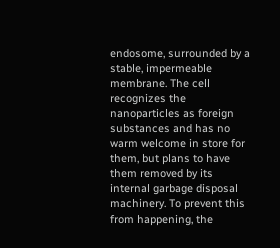endosome, surrounded by a stable, impermeable membrane. The cell recognizes the nanoparticles as foreign substances and has no warm welcome in store for them, but plans to have them removed by its internal garbage disposal machinery. To prevent this from happening, the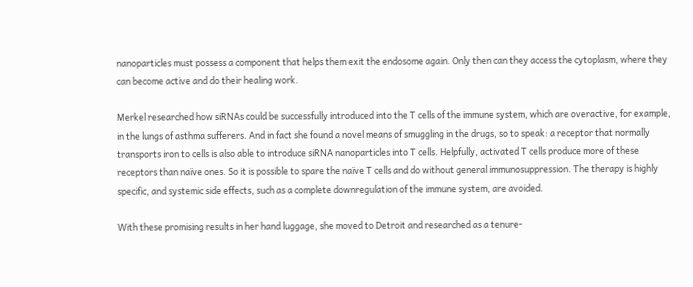nanoparticles must possess a component that helps them exit the endosome again. Only then can they access the cytoplasm, where they can become active and do their healing work.

Merkel researched how siRNAs could be successfully introduced into the T cells of the immune system, which are overactive, for example, in the lungs of asthma sufferers. And in fact she found a novel means of smuggling in the drugs, so to speak: a receptor that normally transports iron to cells is also able to introduce siRNA nanoparticles into T cells. Helpfully, activated T cells produce more of these receptors than naïve ones. So it is possible to spare the naïve T cells and do without general immunosuppression. The therapy is highly specific, and systemic side effects, such as a complete downregulation of the immune system, are avoided.

With these promising results in her hand luggage, she moved to Detroit and researched as a tenure-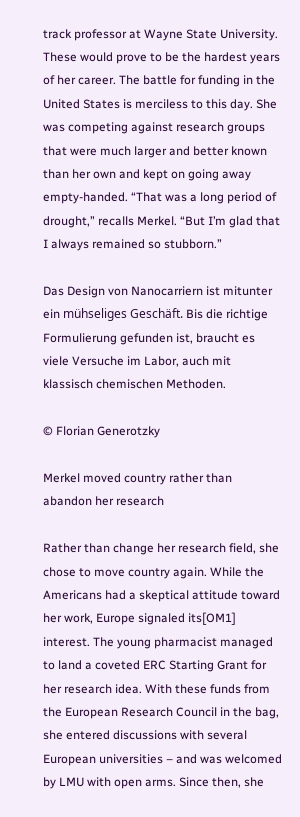track professor at Wayne State University. These would prove to be the hardest years of her career. The battle for funding in the United States is merciless to this day. She was competing against research groups that were much larger and better known than her own and kept on going away empty-handed. “That was a long period of drought,” recalls Merkel. “But I’m glad that I always remained so stubborn.”

Das Design von Nanocarriern ist mitunter ein mühseliges Geschäft. Bis die richtige Formulierung gefunden ist, braucht es viele Versuche im Labor, auch mit klassisch chemischen Methoden.

© Florian Generotzky

Merkel moved country rather than abandon her research

Rather than change her research field, she chose to move country again. While the Americans had a skeptical attitude toward her work, Europe signaled its[OM1] interest. The young pharmacist managed to land a coveted ERC Starting Grant for her research idea. With these funds from the European Research Council in the bag, she entered discussions with several European universities – and was welcomed by LMU with open arms. Since then, she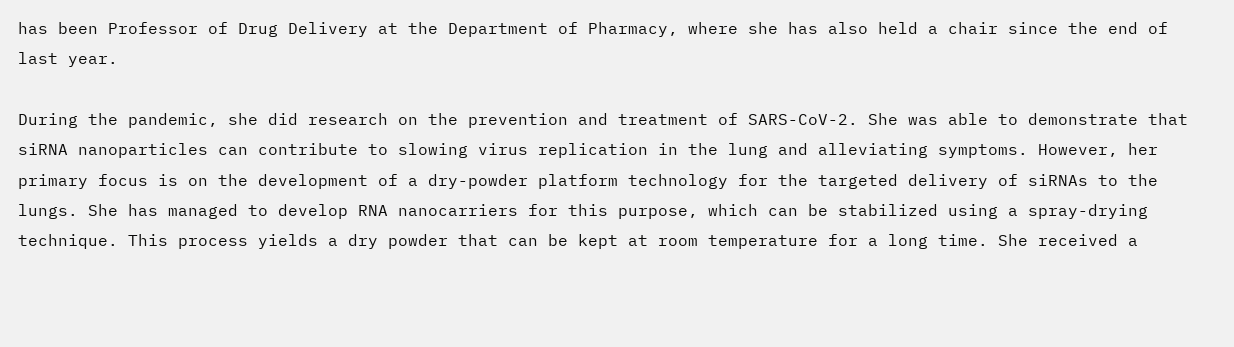has been Professor of Drug Delivery at the Department of Pharmacy, where she has also held a chair since the end of last year.

During the pandemic, she did research on the prevention and treatment of SARS-CoV-2. She was able to demonstrate that siRNA nanoparticles can contribute to slowing virus replication in the lung and alleviating symptoms. However, her primary focus is on the development of a dry-powder platform technology for the targeted delivery of siRNAs to the lungs. She has managed to develop RNA nanocarriers for this purpose, which can be stabilized using a spray-drying technique. This process yields a dry powder that can be kept at room temperature for a long time. She received a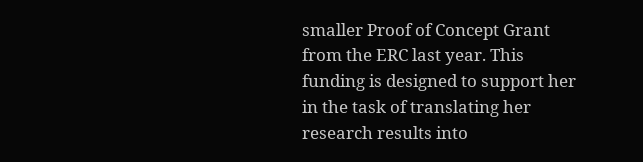smaller Proof of Concept Grant from the ERC last year. This funding is designed to support her in the task of translating her research results into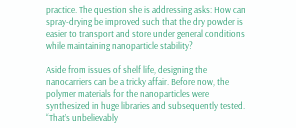practice. The question she is addressing asks: How can spray-drying be improved such that the dry powder is easier to transport and store under general conditions while maintaining nanoparticle stability?

Aside from issues of shelf life, designing the nanocarriers can be a tricky affair. Before now, the polymer materials for the nanoparticles were synthesized in huge libraries and subsequently tested. “That’s unbelievably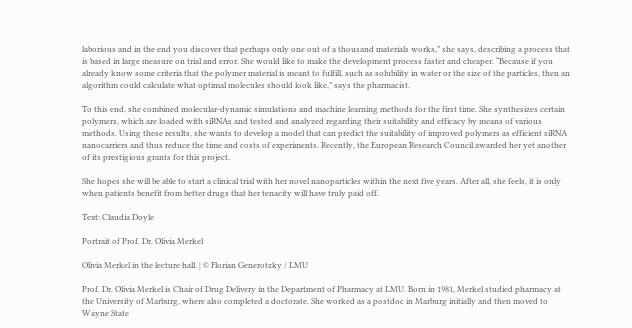laborious and in the end you discover that perhaps only one out of a thousand materials works,” she says, describing a process that is based in large measure on trial and error. She would like to make the development process faster and cheaper. “Because if you already know some criteria that the polymer material is meant to fulfill, such as solubility in water or the size of the particles, then an algorithm could calculate what optimal molecules should look like,” says the pharmacist.

To this end, she combined molecular-dynamic simulations and machine learning methods for the first time. She synthesizes certain polymers, which are loaded with siRNAs and tested and analyzed regarding their suitability and efficacy by means of various methods. Using these results, she wants to develop a model that can predict the suitability of improved polymers as efficient siRNA nanocarriers and thus reduce the time and costs of experiments. Recently, the European Research Council awarded her yet another of its prestigious grants for this project.

She hopes she will be able to start a clinical trial with her novel nanoparticles within the next five years. After all, she feels, it is only when patients benefit from better drugs that her tenacity will have truly paid off.

Text: Claudia Doyle

Portrait of Prof. Dr. Olivia Merkel

Olivia Merkel in the lecture hall. | © Florian Generotzky / LMU

Prof. Dr. Olivia Merkel is Chair of Drug Delivery in the Department of Pharmacy at LMU. Born in 1981, Merkel studied pharmacy at the University of Marburg, where also completed a doctorate. She worked as a postdoc in Marburg initially and then moved to Wayne State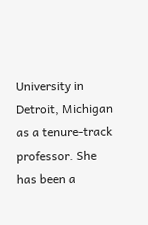University in Detroit, Michigan as a tenure-track professor. She has been a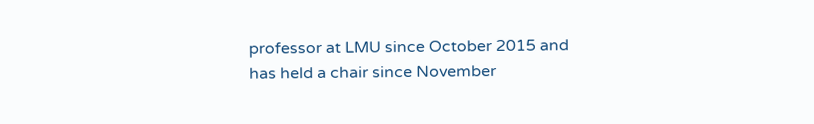professor at LMU since October 2015 and has held a chair since November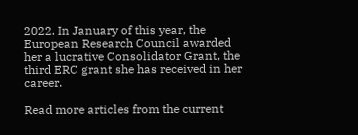2022. In January of this year, the European Research Council awarded her a lucrative Consolidator Grant, the third ERC grant she has received in her career.

Read more articles from the current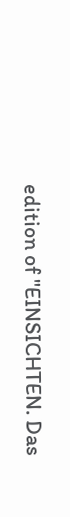edition of "EINSICHTEN. Das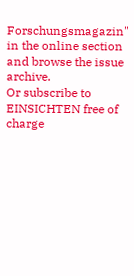Forschungsmagazin" in the online section and browse the issue archive.
Or subscribe to EINSICHTEN free of charge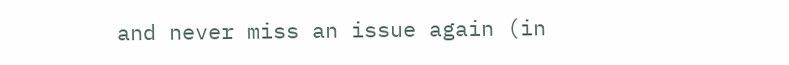and never miss an issue again (in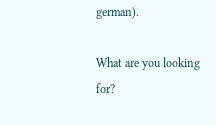german).

What are you looking for?